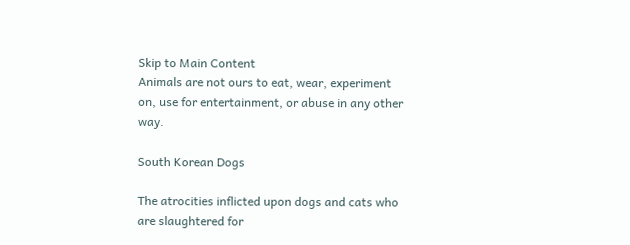Skip to Main Content
Animals are not ours to eat, wear, experiment on, use for entertainment, or abuse in any other way.

South Korean Dogs

The atrocities inflicted upon dogs and cats who are slaughtered for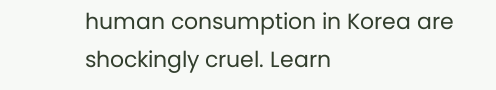human consumption in Korea are shockingly cruel. Learn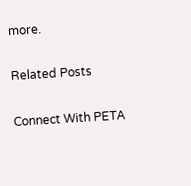more.

Related Posts

Connect With PETA